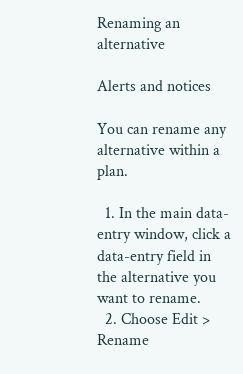Renaming an alternative

Alerts and notices

You can rename any alternative within a plan.

  1. In the main data-entry window, click a data-entry field in the alternative you want to rename.
  2. Choose Edit > Rename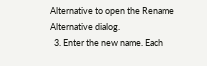Alternative to open the Rename Alternative dialog.
  3. Enter the new name. Each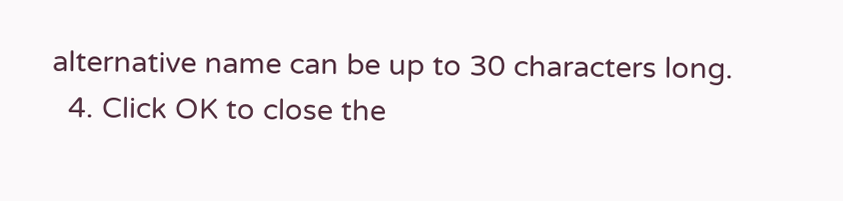alternative name can be up to 30 characters long.
  4. Click OK to close the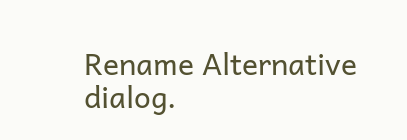Rename Alternative dialog.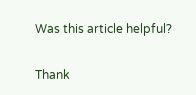Was this article helpful?

Thank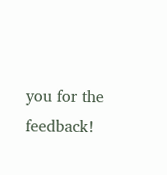you for the feedback!